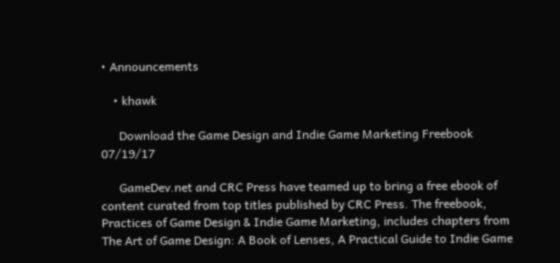• Announcements

    • khawk

      Download the Game Design and Indie Game Marketing Freebook   07/19/17

      GameDev.net and CRC Press have teamed up to bring a free ebook of content curated from top titles published by CRC Press. The freebook, Practices of Game Design & Indie Game Marketing, includes chapters from The Art of Game Design: A Book of Lenses, A Practical Guide to Indie Game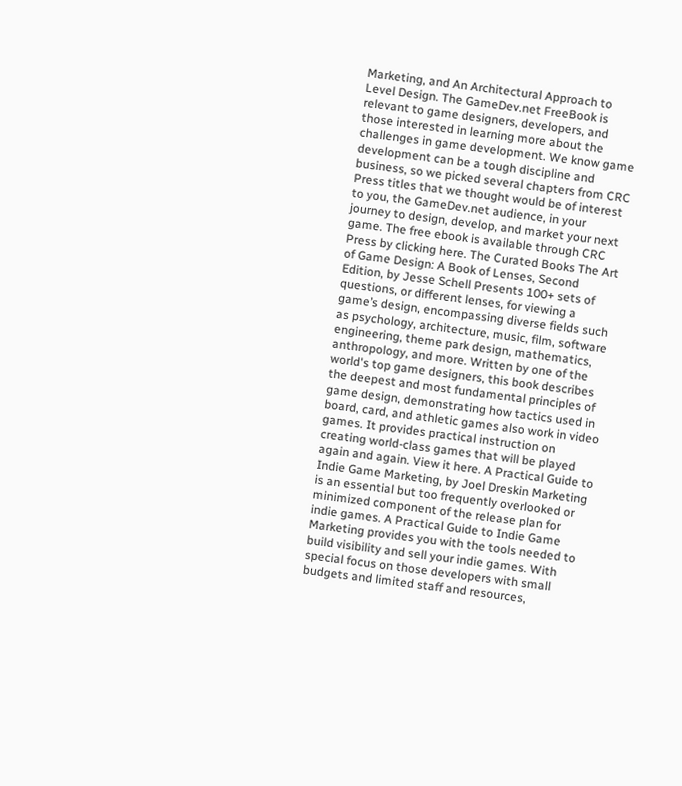Marketing, and An Architectural Approach to Level Design. The GameDev.net FreeBook is relevant to game designers, developers, and those interested in learning more about the challenges in game development. We know game development can be a tough discipline and business, so we picked several chapters from CRC Press titles that we thought would be of interest to you, the GameDev.net audience, in your journey to design, develop, and market your next game. The free ebook is available through CRC Press by clicking here. The Curated Books The Art of Game Design: A Book of Lenses, Second Edition, by Jesse Schell Presents 100+ sets of questions, or different lenses, for viewing a game’s design, encompassing diverse fields such as psychology, architecture, music, film, software engineering, theme park design, mathematics, anthropology, and more. Written by one of the world's top game designers, this book describes the deepest and most fundamental principles of game design, demonstrating how tactics used in board, card, and athletic games also work in video games. It provides practical instruction on creating world-class games that will be played again and again. View it here. A Practical Guide to Indie Game Marketing, by Joel Dreskin Marketing is an essential but too frequently overlooked or minimized component of the release plan for indie games. A Practical Guide to Indie Game Marketing provides you with the tools needed to build visibility and sell your indie games. With special focus on those developers with small budgets and limited staff and resources,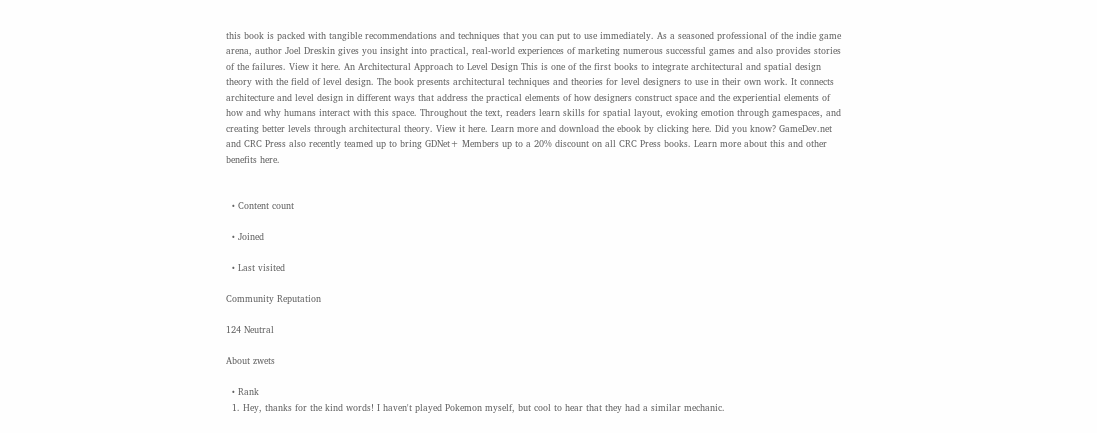this book is packed with tangible recommendations and techniques that you can put to use immediately. As a seasoned professional of the indie game arena, author Joel Dreskin gives you insight into practical, real-world experiences of marketing numerous successful games and also provides stories of the failures. View it here. An Architectural Approach to Level Design This is one of the first books to integrate architectural and spatial design theory with the field of level design. The book presents architectural techniques and theories for level designers to use in their own work. It connects architecture and level design in different ways that address the practical elements of how designers construct space and the experiential elements of how and why humans interact with this space. Throughout the text, readers learn skills for spatial layout, evoking emotion through gamespaces, and creating better levels through architectural theory. View it here. Learn more and download the ebook by clicking here. Did you know? GameDev.net and CRC Press also recently teamed up to bring GDNet+ Members up to a 20% discount on all CRC Press books. Learn more about this and other benefits here.


  • Content count

  • Joined

  • Last visited

Community Reputation

124 Neutral

About zwets

  • Rank
  1. Hey, thanks for the kind words! I haven't played Pokemon myself, but cool to hear that they had a similar mechanic.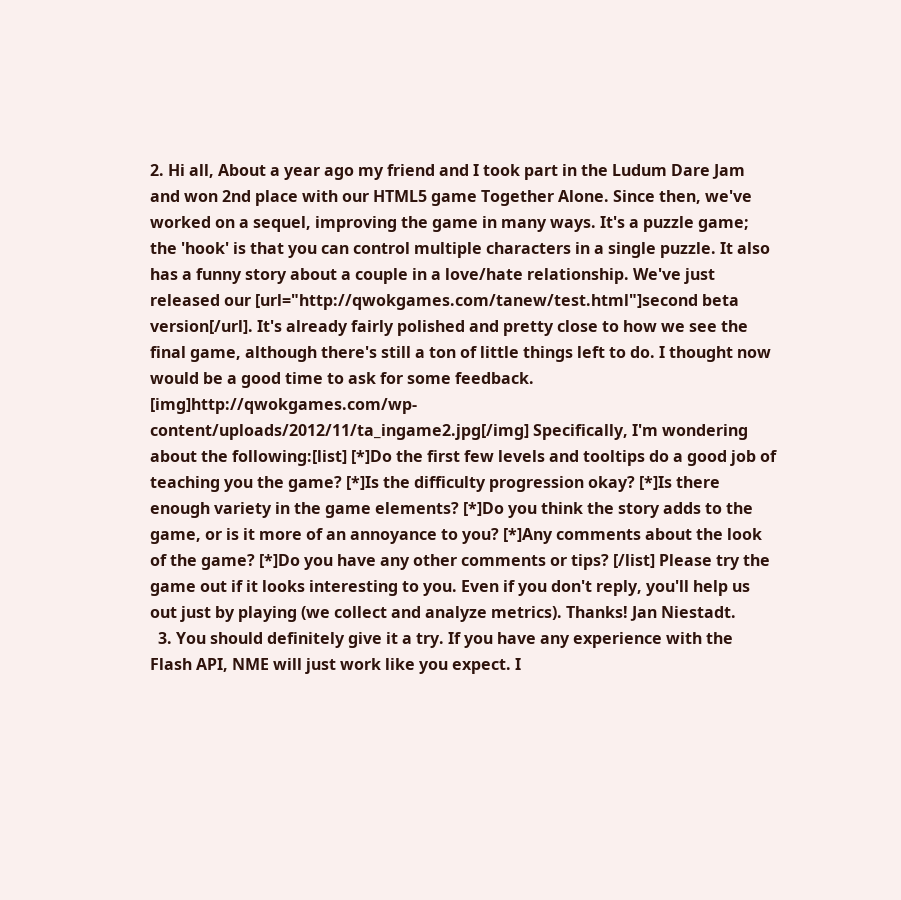2. Hi all, About a year ago my friend and I took part in the Ludum Dare Jam and won 2nd place with our HTML5 game Together Alone. Since then, we've worked on a sequel, improving the game in many ways. It's a puzzle game; the 'hook' is that you can control multiple characters in a single puzzle. It also has a funny story about a couple in a love/hate relationship. We've just released our [url="http://qwokgames.com/tanew/test.html"]second beta version[/url]. It's already fairly polished and pretty close to how we see the final game, although there's still a ton of little things left to do. I thought now would be a good time to ask for some feedback. [img]http://qwokgames.com/wp-content/uploads/2012/11/ta_ingame2.jpg[/img] Specifically, I'm wondering about the following:[list] [*]Do the first few levels and tooltips do a good job of teaching you the game? [*]Is the difficulty progression okay? [*]Is there enough variety in the game elements? [*]Do you think the story adds to the game, or is it more of an annoyance to you? [*]Any comments about the look of the game? [*]Do you have any other comments or tips? [/list] Please try the game out if it looks interesting to you. Even if you don't reply, you'll help us out just by playing (we collect and analyze metrics). Thanks! Jan Niestadt.
  3. You should definitely give it a try. If you have any experience with the Flash API, NME will just work like you expect. I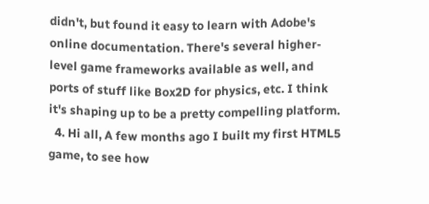didn't, but found it easy to learn with Adobe's online documentation. There's several higher-level game frameworks available as well, and ports of stuff like Box2D for physics, etc. I think it's shaping up to be a pretty compelling platform.
  4. Hi all, A few months ago I built my first HTML5 game, to see how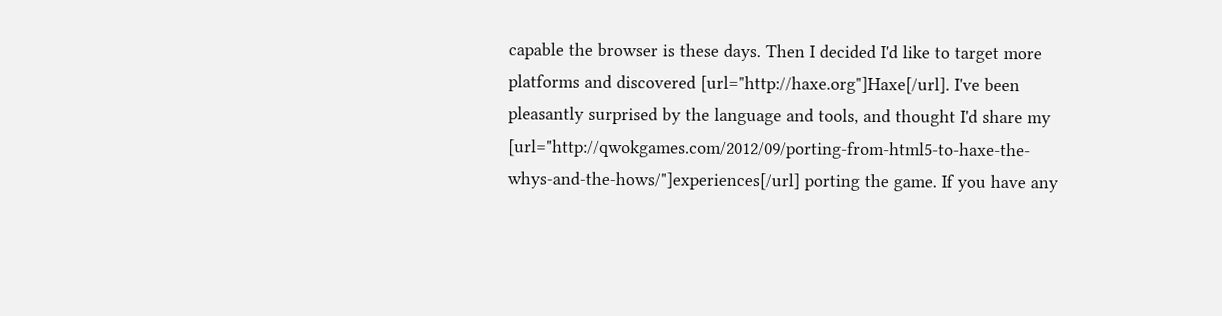capable the browser is these days. Then I decided I'd like to target more platforms and discovered [url="http://haxe.org"]Haxe[/url]. I've been pleasantly surprised by the language and tools, and thought I'd share my [url="http://qwokgames.com/2012/09/porting-from-html5-to-haxe-the-whys-and-the-hows/"]experiences[/url] porting the game. If you have any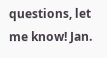questions, let me know! Jan.